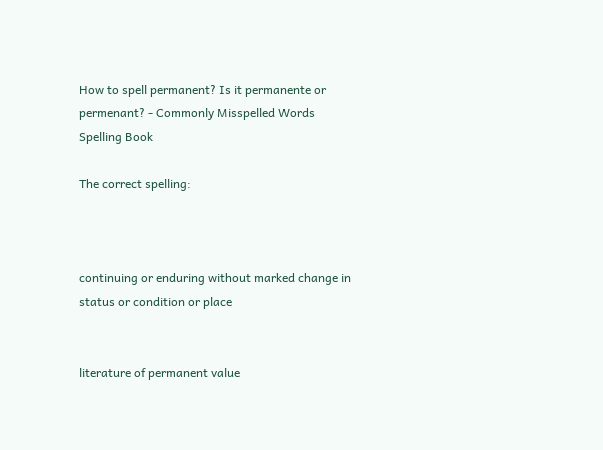How to spell permanent? Is it permanente or permenant? - Commonly Misspelled Words
Spelling Book

The correct spelling:



continuing or enduring without marked change in status or condition or place


literature of permanent value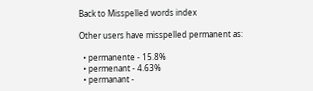Back to Misspelled words index

Other users have misspelled permanent as:

  • permanente - 15.8%
  • permenant - 4.63%
  • permanant -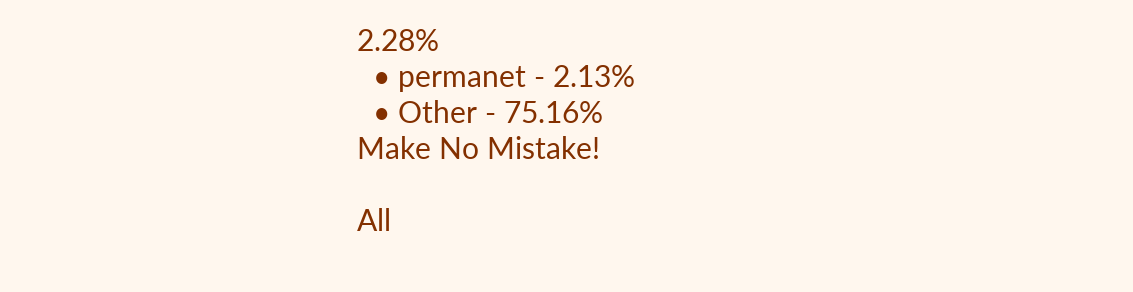2.28%
  • permanet - 2.13%
  • Other - 75.16%
Make No Mistake!

All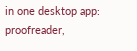in one desktop app: proofreader,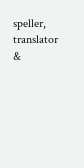speller, translator &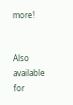more!


Also available for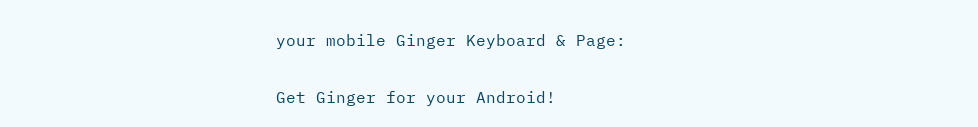your mobile Ginger Keyboard & Page:

Get Ginger for your Android!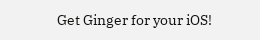Get Ginger for your iOS!